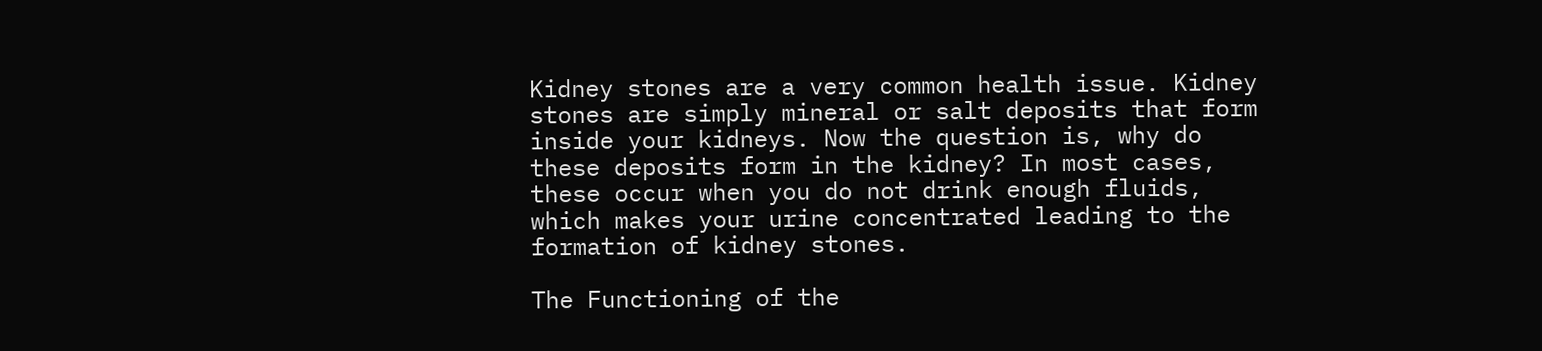Kidney stones are a very common health issue. Kidney stones are simply mineral or salt deposits that form inside your kidneys. Now the question is, why do these deposits form in the kidney? In most cases, these occur when you do not drink enough fluids, which makes your urine concentrated leading to the formation of kidney stones.

The Functioning of the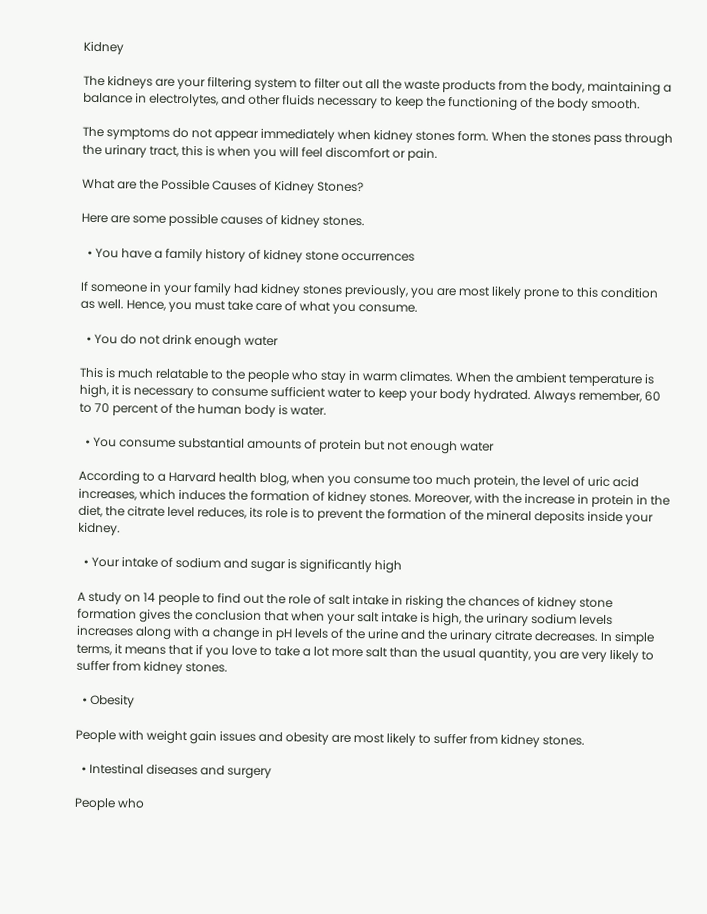Kidney

The kidneys are your filtering system to filter out all the waste products from the body, maintaining a balance in electrolytes, and other fluids necessary to keep the functioning of the body smooth.

The symptoms do not appear immediately when kidney stones form. When the stones pass through the urinary tract, this is when you will feel discomfort or pain.

What are the Possible Causes of Kidney Stones?

Here are some possible causes of kidney stones.

  • You have a family history of kidney stone occurrences

If someone in your family had kidney stones previously, you are most likely prone to this condition as well. Hence, you must take care of what you consume.

  • You do not drink enough water

This is much relatable to the people who stay in warm climates. When the ambient temperature is high, it is necessary to consume sufficient water to keep your body hydrated. Always remember, 60 to 70 percent of the human body is water.

  • You consume substantial amounts of protein but not enough water

According to a Harvard health blog, when you consume too much protein, the level of uric acid increases, which induces the formation of kidney stones. Moreover, with the increase in protein in the diet, the citrate level reduces, its role is to prevent the formation of the mineral deposits inside your kidney.

  • Your intake of sodium and sugar is significantly high

A study on 14 people to find out the role of salt intake in risking the chances of kidney stone formation gives the conclusion that when your salt intake is high, the urinary sodium levels increases along with a change in pH levels of the urine and the urinary citrate decreases. In simple terms, it means that if you love to take a lot more salt than the usual quantity, you are very likely to suffer from kidney stones.

  • Obesity

People with weight gain issues and obesity are most likely to suffer from kidney stones.

  • Intestinal diseases and surgery

People who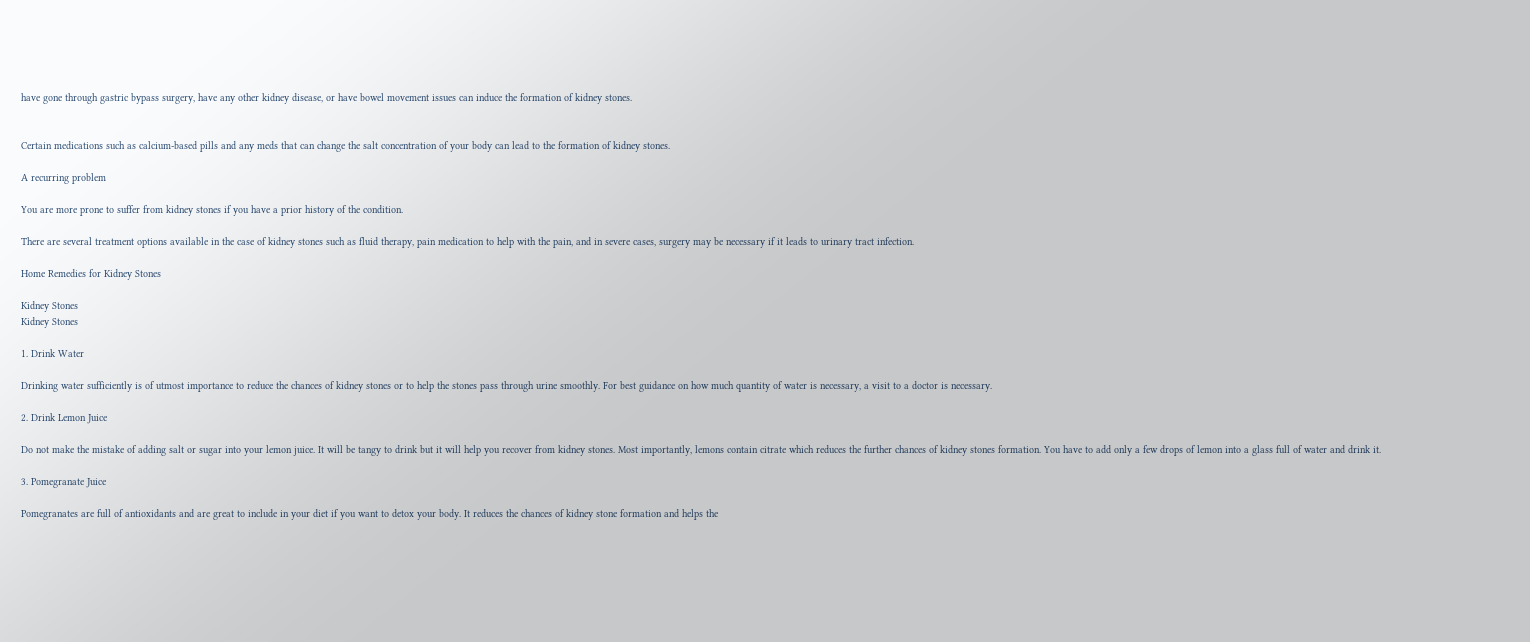have gone through gastric bypass surgery, have any other kidney disease, or have bowel movement issues can induce the formation of kidney stones.


Certain medications such as calcium-based pills and any meds that can change the salt concentration of your body can lead to the formation of kidney stones.

A recurring problem

You are more prone to suffer from kidney stones if you have a prior history of the condition.

There are several treatment options available in the case of kidney stones such as fluid therapy, pain medication to help with the pain, and in severe cases, surgery may be necessary if it leads to urinary tract infection.

Home Remedies for Kidney Stones

Kidney Stones
Kidney Stones

1. Drink Water

Drinking water sufficiently is of utmost importance to reduce the chances of kidney stones or to help the stones pass through urine smoothly. For best guidance on how much quantity of water is necessary, a visit to a doctor is necessary.

2. Drink Lemon Juice

Do not make the mistake of adding salt or sugar into your lemon juice. It will be tangy to drink but it will help you recover from kidney stones. Most importantly, lemons contain citrate which reduces the further chances of kidney stones formation. You have to add only a few drops of lemon into a glass full of water and drink it.

3. Pomegranate Juice

Pomegranates are full of antioxidants and are great to include in your diet if you want to detox your body. It reduces the chances of kidney stone formation and helps the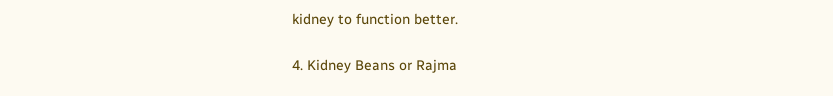kidney to function better.

4. Kidney Beans or Rajma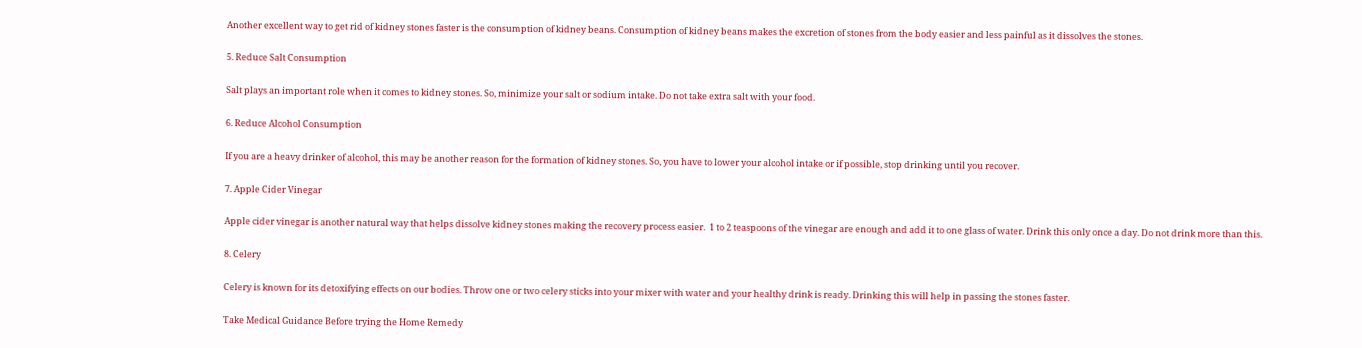Another excellent way to get rid of kidney stones faster is the consumption of kidney beans. Consumption of kidney beans makes the excretion of stones from the body easier and less painful as it dissolves the stones.

5. Reduce Salt Consumption

Salt plays an important role when it comes to kidney stones. So, minimize your salt or sodium intake. Do not take extra salt with your food.

6. Reduce Alcohol Consumption

If you are a heavy drinker of alcohol, this may be another reason for the formation of kidney stones. So, you have to lower your alcohol intake or if possible, stop drinking until you recover.

7. Apple Cider Vinegar

Apple cider vinegar is another natural way that helps dissolve kidney stones making the recovery process easier.  1 to 2 teaspoons of the vinegar are enough and add it to one glass of water. Drink this only once a day. Do not drink more than this.

8. Celery

Celery is known for its detoxifying effects on our bodies. Throw one or two celery sticks into your mixer with water and your healthy drink is ready. Drinking this will help in passing the stones faster.

Take Medical Guidance Before trying the Home Remedy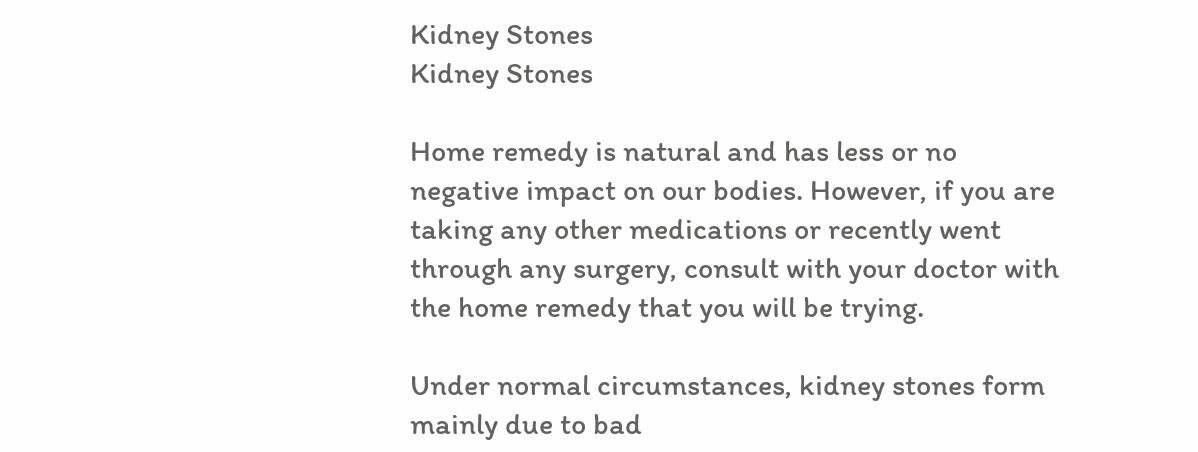Kidney Stones
Kidney Stones

Home remedy is natural and has less or no negative impact on our bodies. However, if you are taking any other medications or recently went through any surgery, consult with your doctor with the home remedy that you will be trying.

Under normal circumstances, kidney stones form mainly due to bad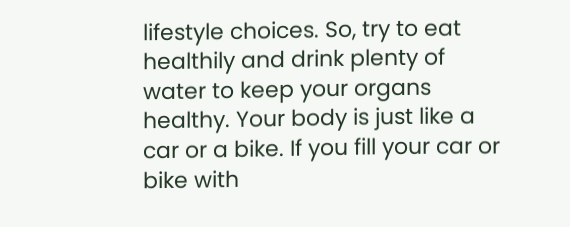lifestyle choices. So, try to eat healthily and drink plenty of water to keep your organs healthy. Your body is just like a car or a bike. If you fill your car or bike with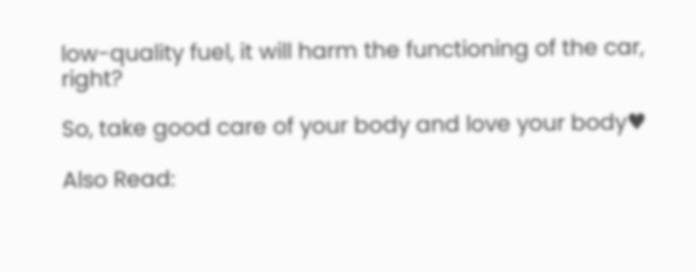low-quality fuel, it will harm the functioning of the car, right?

So, take good care of your body and love your body♥

Also Read: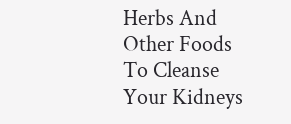Herbs And Other Foods To Cleanse Your Kidneys